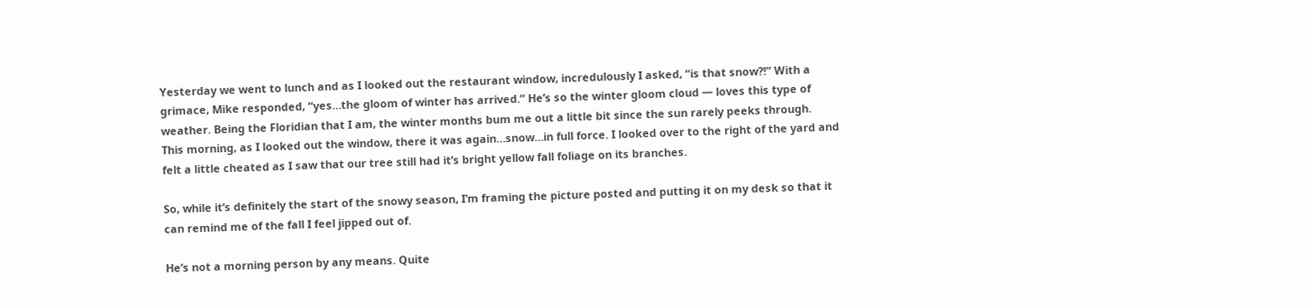Yesterday we went to lunch and as I looked out the restaurant window, incredulously I asked, “is that snow?!” With a grimace, Mike responded, “yes…the gloom of winter has arrived.” He’s so the winter gloom cloud — loves this type of weather. Being the Floridian that I am, the winter months bum me out a little bit since the sun rarely peeks through.
This morning, as I looked out the window, there it was again…snow…in full force. I looked over to the right of the yard and felt a little cheated as I saw that our tree still had it’s bright yellow fall foliage on its branches.

So, while it’s definitely the start of the snowy season, I’m framing the picture posted and putting it on my desk so that it can remind me of the fall I feel jipped out of.

He’s not a morning person by any means. Quite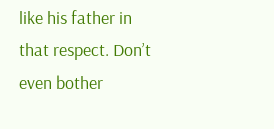like his father in that respect. Don’t even bother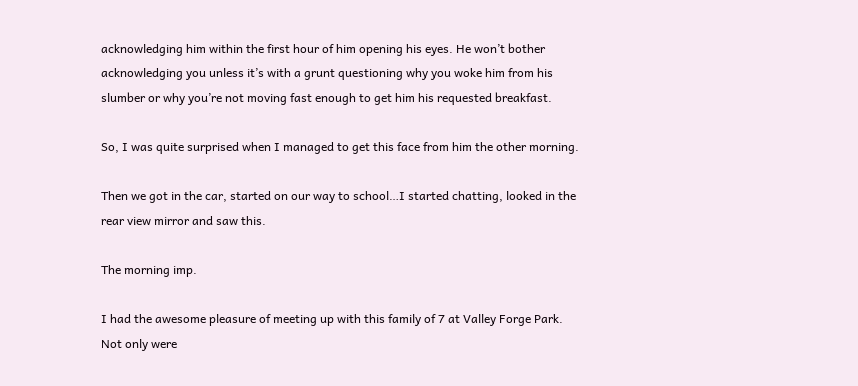acknowledging him within the first hour of him opening his eyes. He won’t bother acknowledging you unless it’s with a grunt questioning why you woke him from his slumber or why you’re not moving fast enough to get him his requested breakfast.

So, I was quite surprised when I managed to get this face from him the other morning.

Then we got in the car, started on our way to school…I started chatting, looked in the rear view mirror and saw this.

The morning imp.

I had the awesome pleasure of meeting up with this family of 7 at Valley Forge Park. Not only were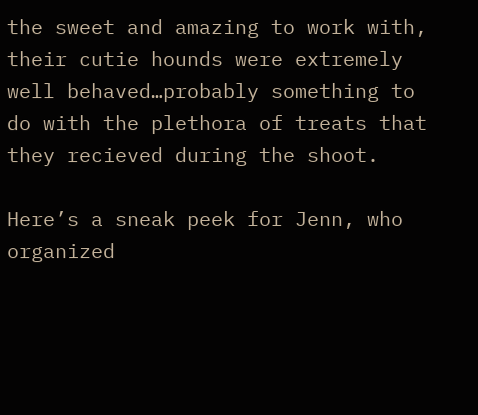the sweet and amazing to work with, their cutie hounds were extremely well behaved…probably something to do with the plethora of treats that they recieved during the shoot.

Here’s a sneak peek for Jenn, who organized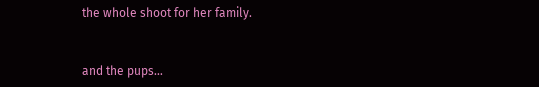the whole shoot for her family.


and the pups…